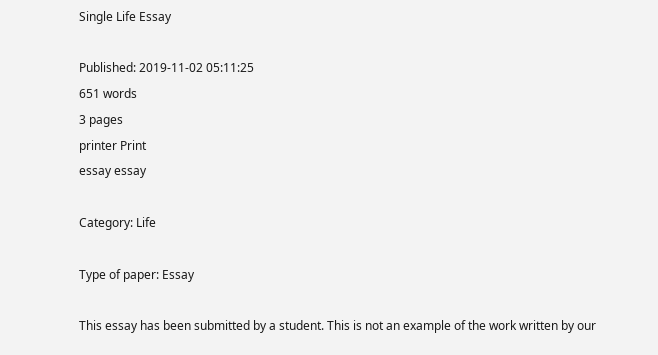Single Life Essay

Published: 2019-11-02 05:11:25
651 words
3 pages
printer Print
essay essay

Category: Life

Type of paper: Essay

This essay has been submitted by a student. This is not an example of the work written by our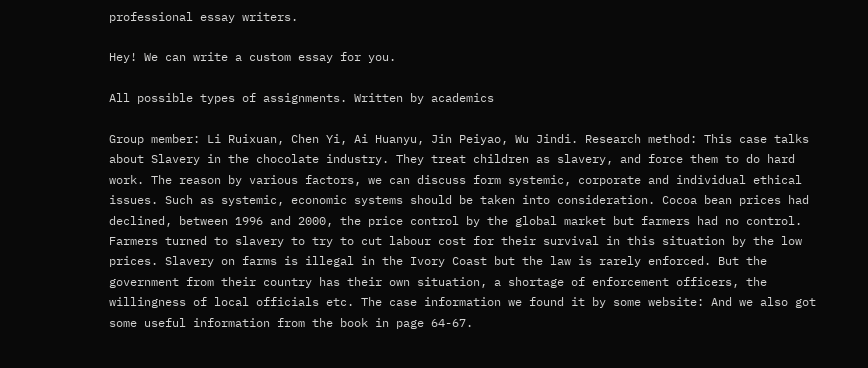professional essay writers.

Hey! We can write a custom essay for you.

All possible types of assignments. Written by academics

Group member: Li Ruixuan, Chen Yi, Ai Huanyu, Jin Peiyao, Wu Jindi. Research method: This case talks about Slavery in the chocolate industry. They treat children as slavery, and force them to do hard work. The reason by various factors, we can discuss form systemic, corporate and individual ethical issues. Such as systemic, economic systems should be taken into consideration. Cocoa bean prices had declined, between 1996 and 2000, the price control by the global market but farmers had no control. Farmers turned to slavery to try to cut labour cost for their survival in this situation by the low prices. Slavery on farms is illegal in the Ivory Coast but the law is rarely enforced. But the government from their country has their own situation, a shortage of enforcement officers, the willingness of local officials etc. The case information we found it by some website: And we also got some useful information from the book in page 64-67.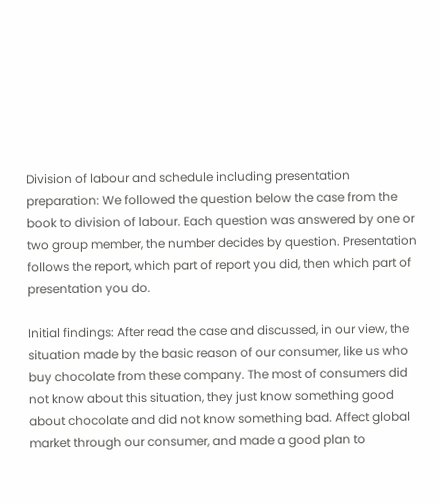Division of labour and schedule including presentation preparation: We followed the question below the case from the book to division of labour. Each question was answered by one or two group member, the number decides by question. Presentation follows the report, which part of report you did, then which part of presentation you do.

Initial findings: After read the case and discussed, in our view, the situation made by the basic reason of our consumer, like us who buy chocolate from these company. The most of consumers did not know about this situation, they just know something good about chocolate and did not know something bad. Affect global market through our consumer, and made a good plan to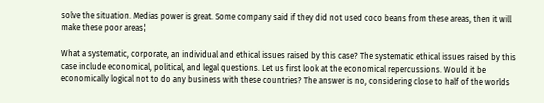solve the situation. Medias power is great. Some company said if they did not used coco beans from these areas, then it will make these poor areas¦

What a systematic, corporate, an individual and ethical issues raised by this case? The systematic ethical issues raised by this case include economical, political, and legal questions. Let us first look at the economical repercussions. Would it be economically logical not to do any business with these countries? The answer is no, considering close to half of the worlds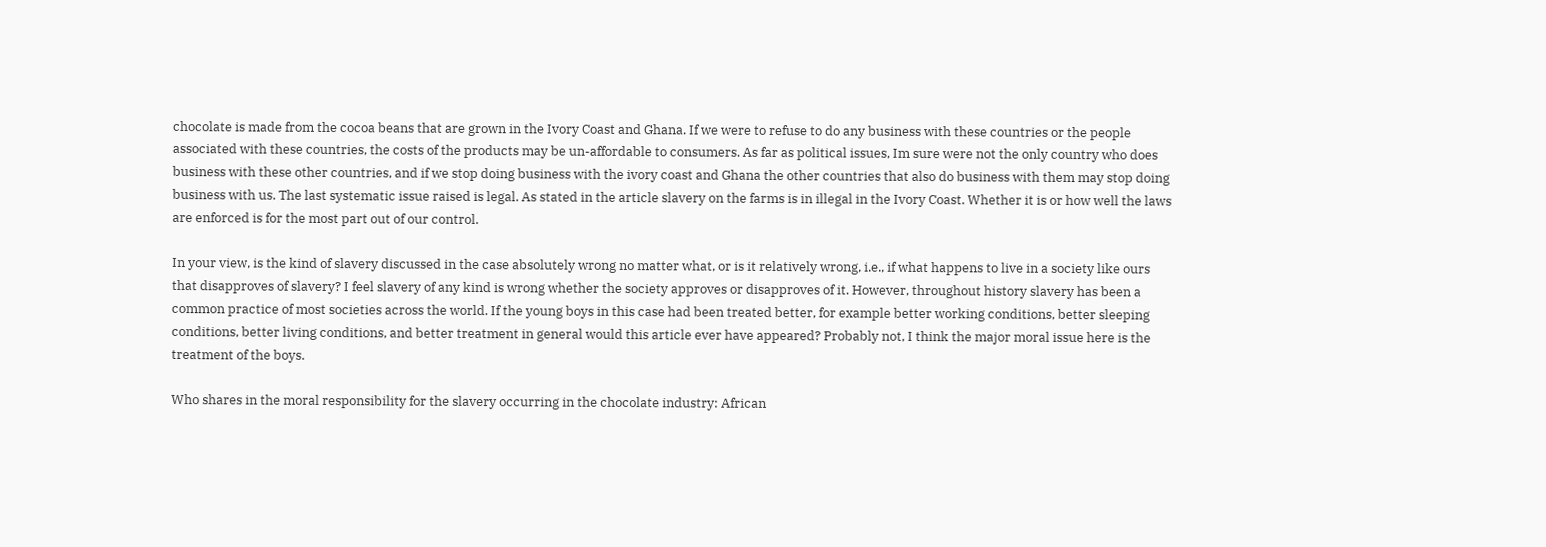chocolate is made from the cocoa beans that are grown in the Ivory Coast and Ghana. If we were to refuse to do any business with these countries or the people associated with these countries, the costs of the products may be un-affordable to consumers. As far as political issues, Im sure were not the only country who does business with these other countries, and if we stop doing business with the ivory coast and Ghana the other countries that also do business with them may stop doing business with us. The last systematic issue raised is legal. As stated in the article slavery on the farms is in illegal in the Ivory Coast. Whether it is or how well the laws are enforced is for the most part out of our control.

In your view, is the kind of slavery discussed in the case absolutely wrong no matter what, or is it relatively wrong, i.e., if what happens to live in a society like ours that disapproves of slavery? I feel slavery of any kind is wrong whether the society approves or disapproves of it. However, throughout history slavery has been a common practice of most societies across the world. If the young boys in this case had been treated better, for example better working conditions, better sleeping conditions, better living conditions, and better treatment in general would this article ever have appeared? Probably not, I think the major moral issue here is the treatment of the boys.

Who shares in the moral responsibility for the slavery occurring in the chocolate industry: African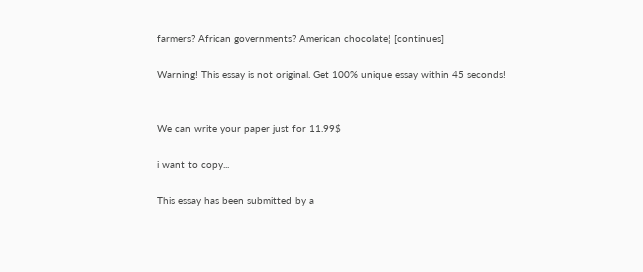farmers? African governments? American chocolate¦ [continues]

Warning! This essay is not original. Get 100% unique essay within 45 seconds!


We can write your paper just for 11.99$

i want to copy...

This essay has been submitted by a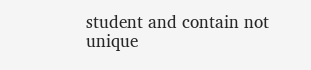student and contain not unique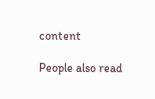content

People also read